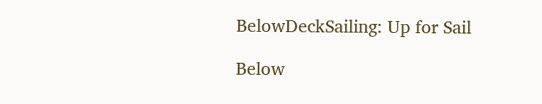BelowDeckSailing: Up for Sail

Below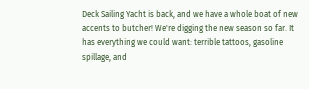Deck Sailing Yacht is back, and we have a whole boat of new accents to butcher! We're digging the new season so far. It has everything we could want: terrible tattoos, gasoline spillage, and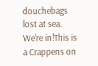douchebags lost at sea. We're in!This is a Crappens on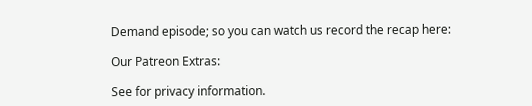Demand episode; so you can watch us record the recap here:

Our Patreon Extras:

See for privacy information.